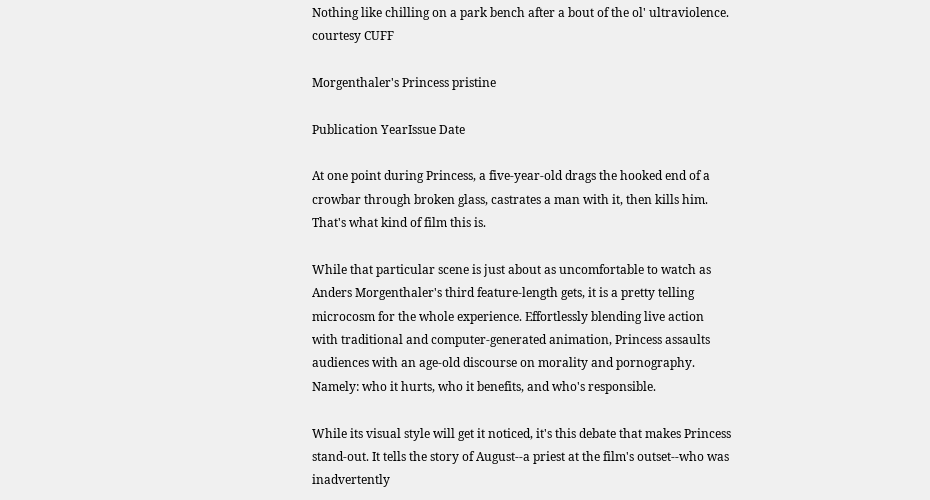Nothing like chilling on a park bench after a bout of the ol' ultraviolence.
courtesy CUFF

Morgenthaler's Princess pristine

Publication YearIssue Date

At one point during Princess, a five-year-old drags the hooked end of a crowbar through broken glass, castrates a man with it, then kills him. That's what kind of film this is.

While that particular scene is just about as uncomfortable to watch as Anders Morgenthaler's third feature-length gets, it is a pretty telling microcosm for the whole experience. Effortlessly blending live action with traditional and computer-generated animation, Princess assaults audiences with an age-old discourse on morality and pornography. Namely: who it hurts, who it benefits, and who's responsible.

While its visual style will get it noticed, it's this debate that makes Princess stand-out. It tells the story of August--a priest at the film's outset--who was inadvertently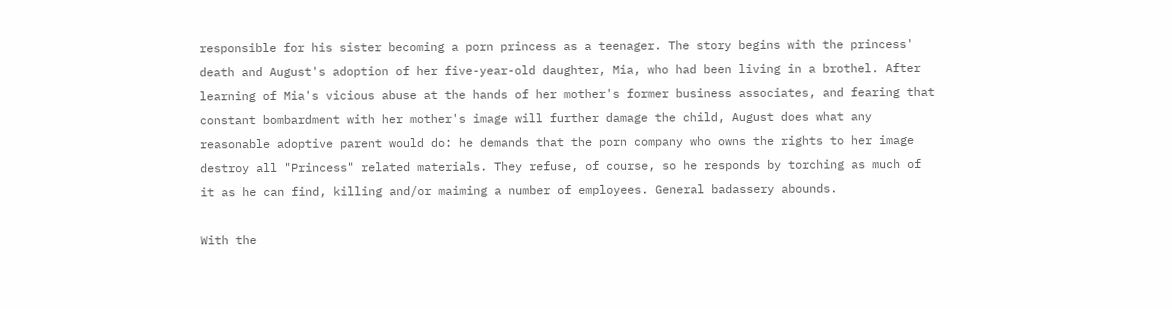responsible for his sister becoming a porn princess as a teenager. The story begins with the princess' death and August's adoption of her five-year-old daughter, Mia, who had been living in a brothel. After learning of Mia's vicious abuse at the hands of her mother's former business associates, and fearing that constant bombardment with her mother's image will further damage the child, August does what any reasonable adoptive parent would do: he demands that the porn company who owns the rights to her image destroy all "Princess" related materials. They refuse, of course, so he responds by torching as much of it as he can find, killing and/or maiming a number of employees. General badassery abounds.

With the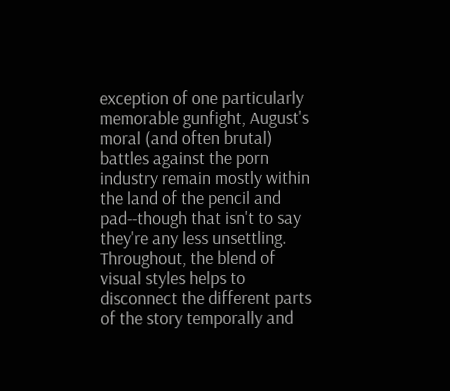exception of one particularly memorable gunfight, August's moral (and often brutal) battles against the porn industry remain mostly within the land of the pencil and pad--though that isn't to say they're any less unsettling. Throughout, the blend of visual styles helps to disconnect the different parts of the story temporally and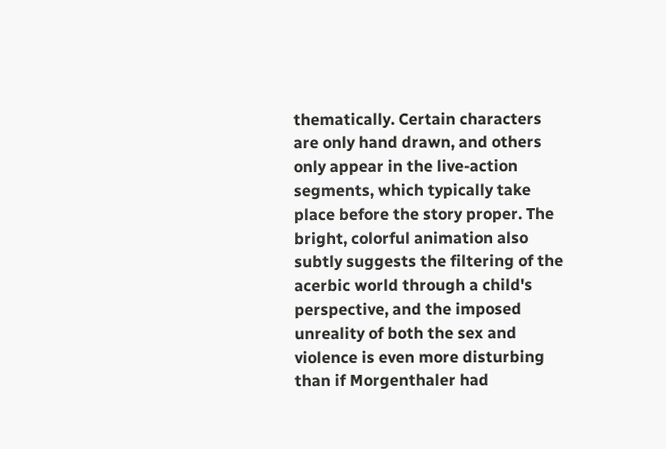thematically. Certain characters are only hand drawn, and others only appear in the live-action segments, which typically take place before the story proper. The bright, colorful animation also subtly suggests the filtering of the acerbic world through a child's perspective, and the imposed unreality of both the sex and violence is even more disturbing than if Morgenthaler had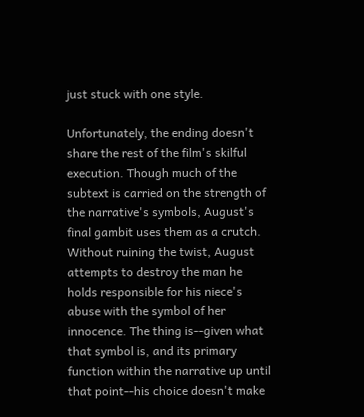just stuck with one style.

Unfortunately, the ending doesn't share the rest of the film's skilful execution. Though much of the subtext is carried on the strength of the narrative's symbols, August's final gambit uses them as a crutch. Without ruining the twist, August attempts to destroy the man he holds responsible for his niece's abuse with the symbol of her innocence. The thing is--given what that symbol is, and its primary function within the narrative up until that point--his choice doesn't make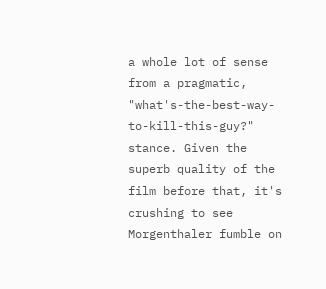a whole lot of sense from a pragmatic, "what's-the-best-way-to-kill-this-guy?" stance. Given the superb quality of the film before that, it's crushing to see Morgenthaler fumble on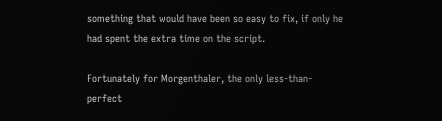something that would have been so easy to fix, if only he had spent the extra time on the script.

Fortunately for Morgenthaler, the only less-than-perfect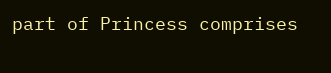part of Princess comprises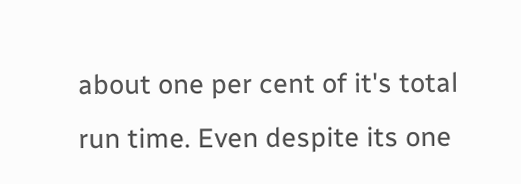about one per cent of it's total run time. Even despite its one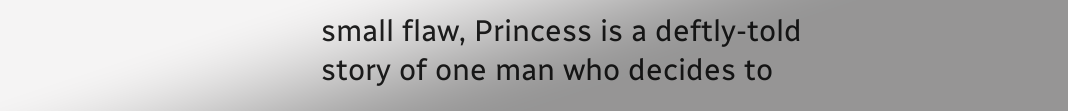small flaw, Princess is a deftly-told story of one man who decides to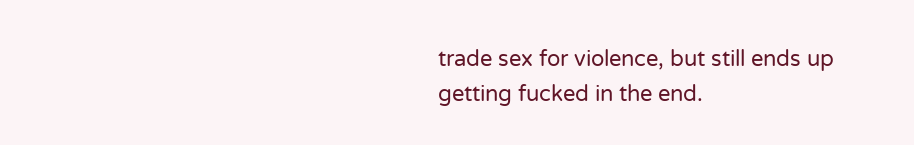trade sex for violence, but still ends up getting fucked in the end.